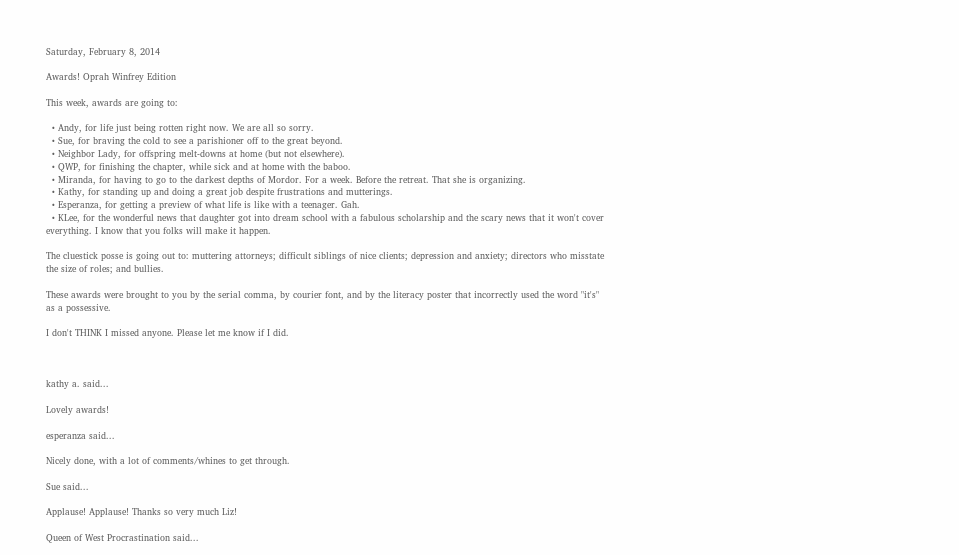Saturday, February 8, 2014

Awards! Oprah Winfrey Edition

This week, awards are going to:

  • Andy, for life just being rotten right now. We are all so sorry.
  • Sue, for braving the cold to see a parishioner off to the great beyond.
  • Neighbor Lady, for offspring melt-downs at home (but not elsewhere).
  • QWP, for finishing the chapter, while sick and at home with the baboo.
  • Miranda, for having to go to the darkest depths of Mordor. For a week. Before the retreat. That she is organizing.
  • Kathy, for standing up and doing a great job despite frustrations and mutterings.
  • Esperanza, for getting a preview of what life is like with a teenager. Gah.
  • KLee, for the wonderful news that daughter got into dream school with a fabulous scholarship and the scary news that it won't cover everything. I know that you folks will make it happen.

The cluestick posse is going out to: muttering attorneys; difficult siblings of nice clients; depression and anxiety; directors who misstate the size of roles; and bullies.

These awards were brought to you by the serial comma, by courier font, and by the literacy poster that incorrectly used the word "it's" as a possessive.

I don't THINK I missed anyone. Please let me know if I did.



kathy a. said...

Lovely awards!

esperanza said...

Nicely done, with a lot of comments/whines to get through.

Sue said...

Applause! Applause! Thanks so very much Liz!

Queen of West Procrastination said...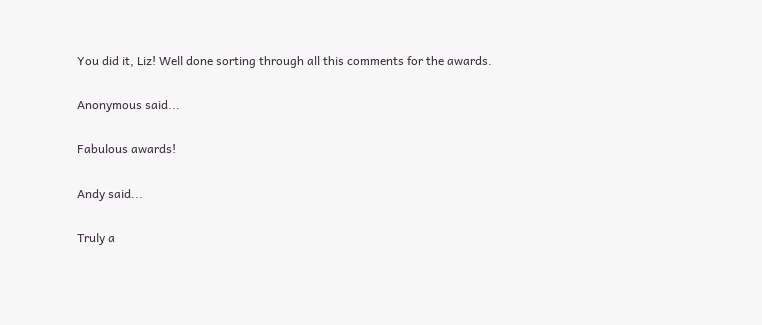You did it, Liz! Well done sorting through all this comments for the awards.

Anonymous said...

Fabulous awards!

Andy said...

Truly a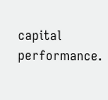capital performance.